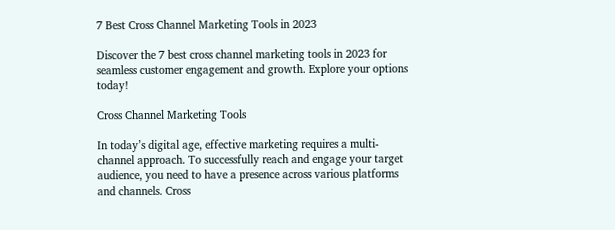7 Best Cross Channel Marketing Tools in 2023

Discover the 7 best cross channel marketing tools in 2023 for seamless customer engagement and growth. Explore your options today!

Cross Channel Marketing Tools

In today’s digital age, effective marketing requires a multi-channel approach. To successfully reach and engage your target audience, you need to have a presence across various platforms and channels. Cross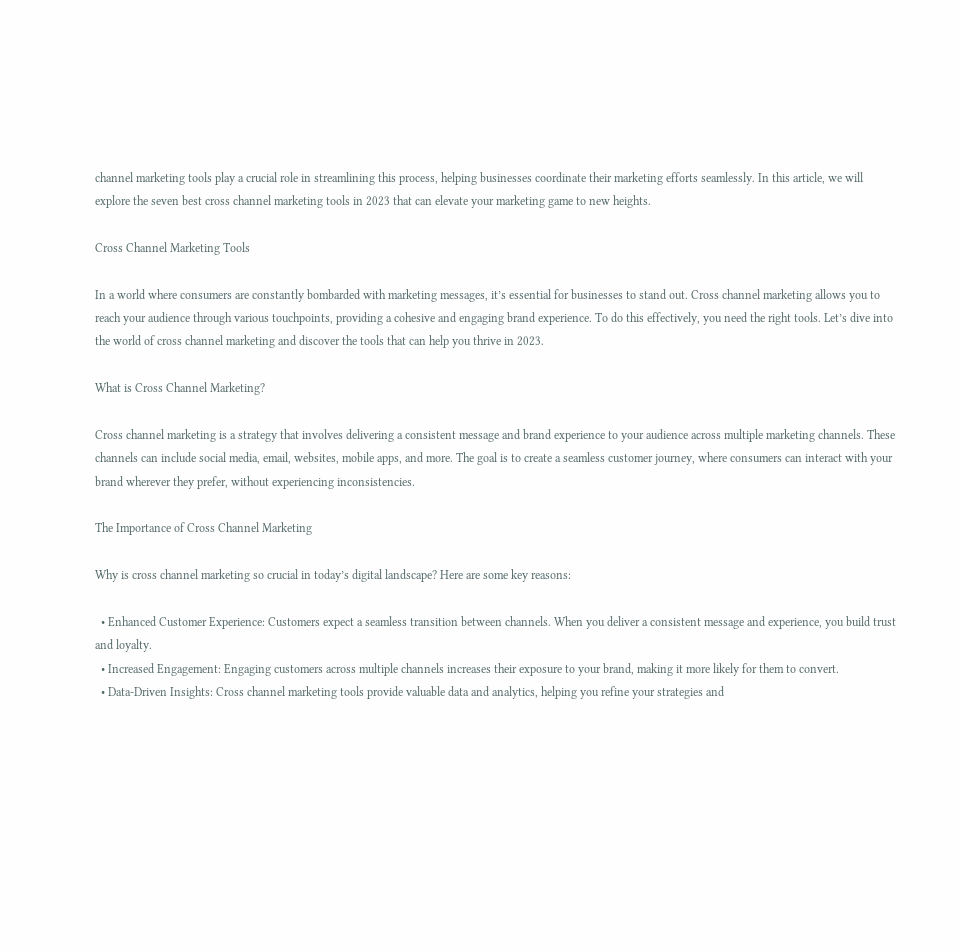channel marketing tools play a crucial role in streamlining this process, helping businesses coordinate their marketing efforts seamlessly. In this article, we will explore the seven best cross channel marketing tools in 2023 that can elevate your marketing game to new heights.

Cross Channel Marketing Tools

In a world where consumers are constantly bombarded with marketing messages, it’s essential for businesses to stand out. Cross channel marketing allows you to reach your audience through various touchpoints, providing a cohesive and engaging brand experience. To do this effectively, you need the right tools. Let’s dive into the world of cross channel marketing and discover the tools that can help you thrive in 2023.

What is Cross Channel Marketing?

Cross channel marketing is a strategy that involves delivering a consistent message and brand experience to your audience across multiple marketing channels. These channels can include social media, email, websites, mobile apps, and more. The goal is to create a seamless customer journey, where consumers can interact with your brand wherever they prefer, without experiencing inconsistencies.

The Importance of Cross Channel Marketing

Why is cross channel marketing so crucial in today’s digital landscape? Here are some key reasons:

  • Enhanced Customer Experience: Customers expect a seamless transition between channels. When you deliver a consistent message and experience, you build trust and loyalty.
  • Increased Engagement: Engaging customers across multiple channels increases their exposure to your brand, making it more likely for them to convert.
  • Data-Driven Insights: Cross channel marketing tools provide valuable data and analytics, helping you refine your strategies and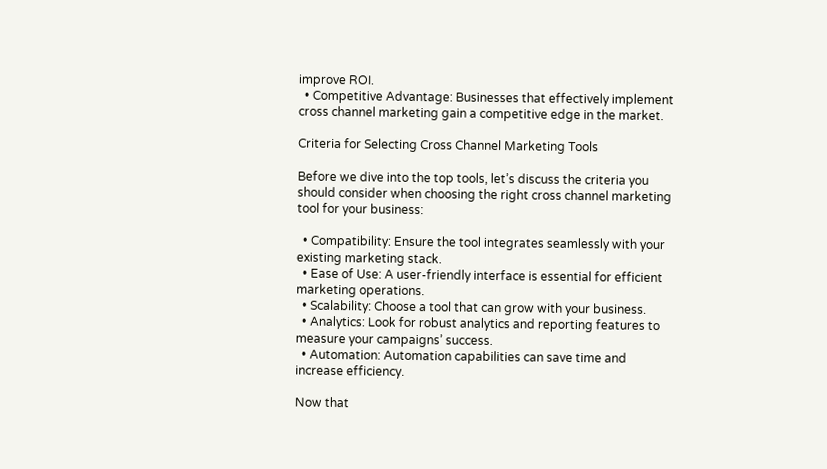improve ROI.
  • Competitive Advantage: Businesses that effectively implement cross channel marketing gain a competitive edge in the market.

Criteria for Selecting Cross Channel Marketing Tools

Before we dive into the top tools, let’s discuss the criteria you should consider when choosing the right cross channel marketing tool for your business:

  • Compatibility: Ensure the tool integrates seamlessly with your existing marketing stack.
  • Ease of Use: A user-friendly interface is essential for efficient marketing operations.
  • Scalability: Choose a tool that can grow with your business.
  • Analytics: Look for robust analytics and reporting features to measure your campaigns’ success.
  • Automation: Automation capabilities can save time and increase efficiency.

Now that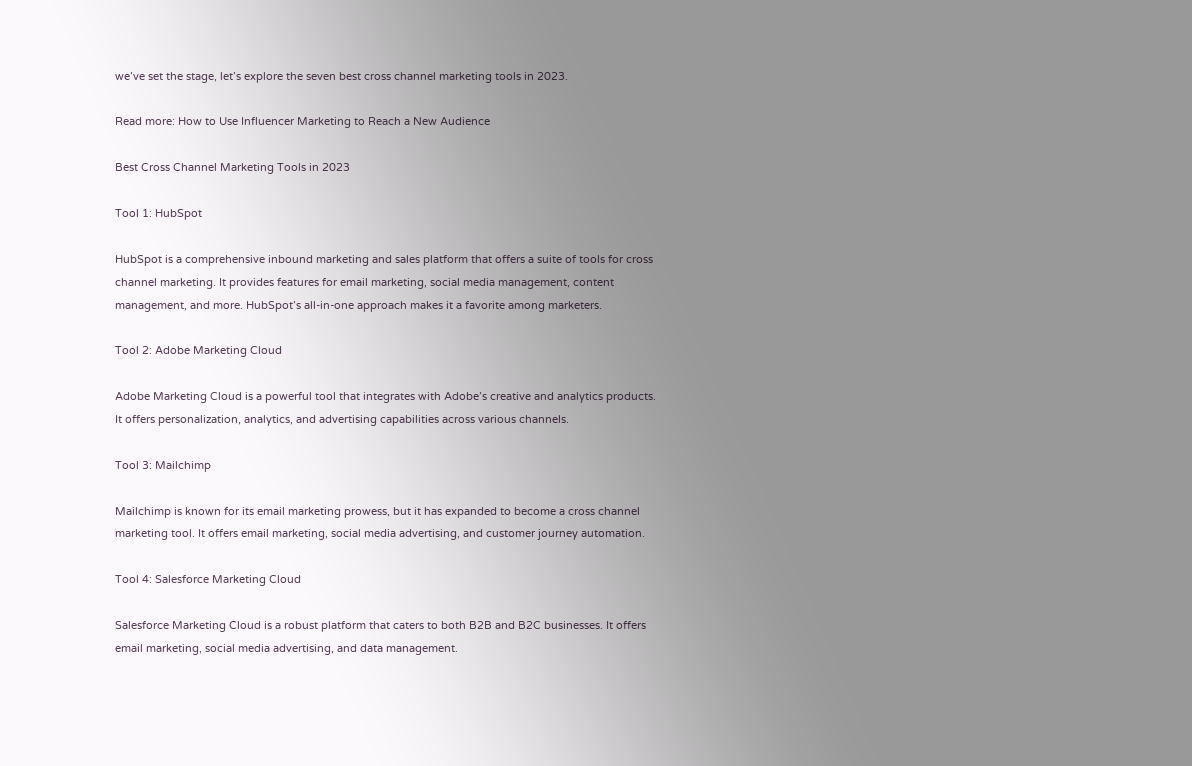we’ve set the stage, let’s explore the seven best cross channel marketing tools in 2023.

Read more: How to Use Influencer Marketing to Reach a New Audience

Best Cross Channel Marketing Tools in 2023

Tool 1: HubSpot

HubSpot is a comprehensive inbound marketing and sales platform that offers a suite of tools for cross channel marketing. It provides features for email marketing, social media management, content management, and more. HubSpot’s all-in-one approach makes it a favorite among marketers.

Tool 2: Adobe Marketing Cloud

Adobe Marketing Cloud is a powerful tool that integrates with Adobe’s creative and analytics products. It offers personalization, analytics, and advertising capabilities across various channels.

Tool 3: Mailchimp

Mailchimp is known for its email marketing prowess, but it has expanded to become a cross channel marketing tool. It offers email marketing, social media advertising, and customer journey automation.

Tool 4: Salesforce Marketing Cloud

Salesforce Marketing Cloud is a robust platform that caters to both B2B and B2C businesses. It offers email marketing, social media advertising, and data management.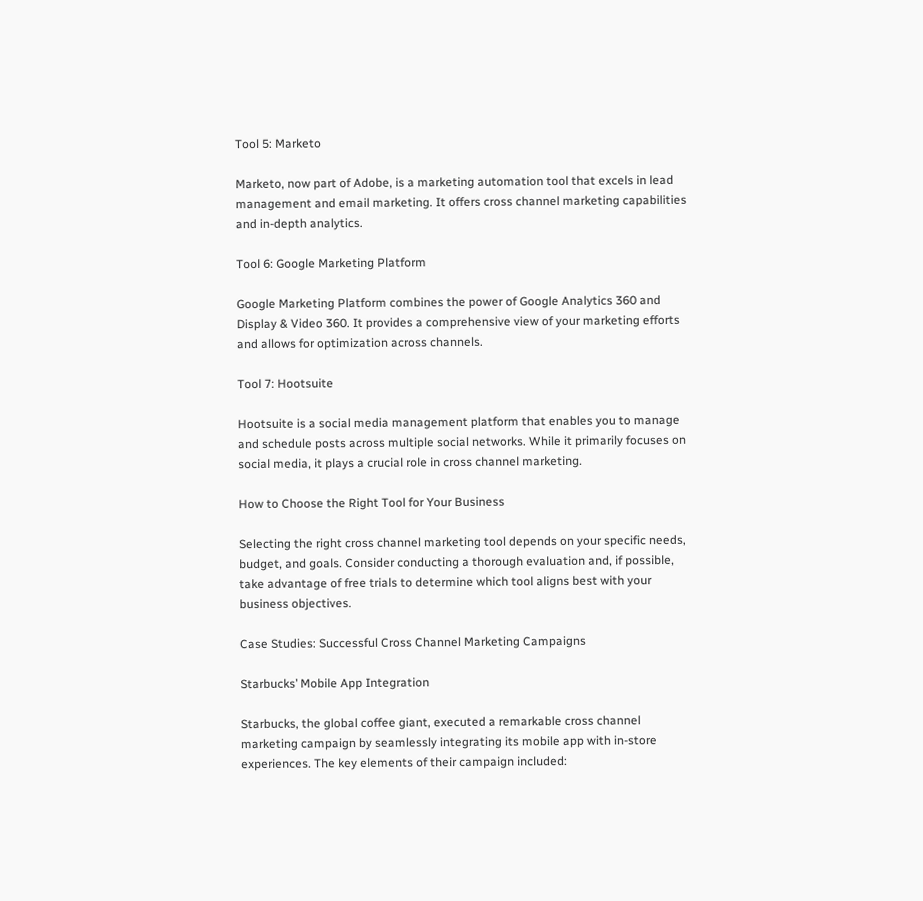Tool 5: Marketo

Marketo, now part of Adobe, is a marketing automation tool that excels in lead management and email marketing. It offers cross channel marketing capabilities and in-depth analytics.

Tool 6: Google Marketing Platform

Google Marketing Platform combines the power of Google Analytics 360 and Display & Video 360. It provides a comprehensive view of your marketing efforts and allows for optimization across channels.

Tool 7: Hootsuite

Hootsuite is a social media management platform that enables you to manage and schedule posts across multiple social networks. While it primarily focuses on social media, it plays a crucial role in cross channel marketing.

How to Choose the Right Tool for Your Business

Selecting the right cross channel marketing tool depends on your specific needs, budget, and goals. Consider conducting a thorough evaluation and, if possible, take advantage of free trials to determine which tool aligns best with your business objectives.

Case Studies: Successful Cross Channel Marketing Campaigns

Starbucks’ Mobile App Integration

Starbucks, the global coffee giant, executed a remarkable cross channel marketing campaign by seamlessly integrating its mobile app with in-store experiences. The key elements of their campaign included: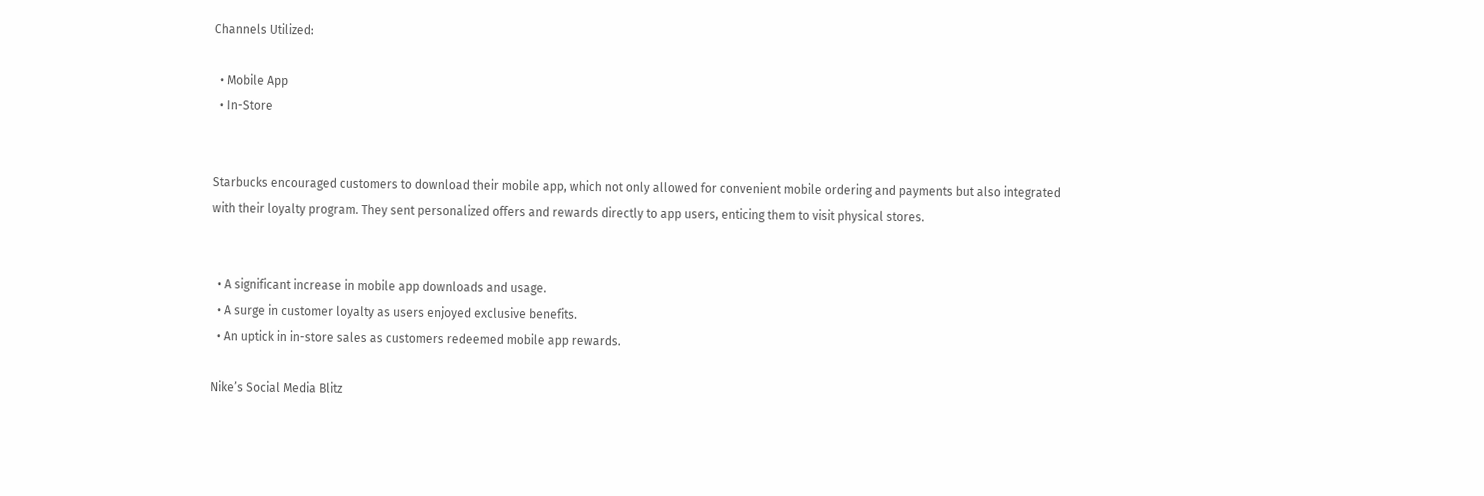Channels Utilized:

  • Mobile App
  • In-Store


Starbucks encouraged customers to download their mobile app, which not only allowed for convenient mobile ordering and payments but also integrated with their loyalty program. They sent personalized offers and rewards directly to app users, enticing them to visit physical stores.


  • A significant increase in mobile app downloads and usage.
  • A surge in customer loyalty as users enjoyed exclusive benefits.
  • An uptick in in-store sales as customers redeemed mobile app rewards.

Nike’s Social Media Blitz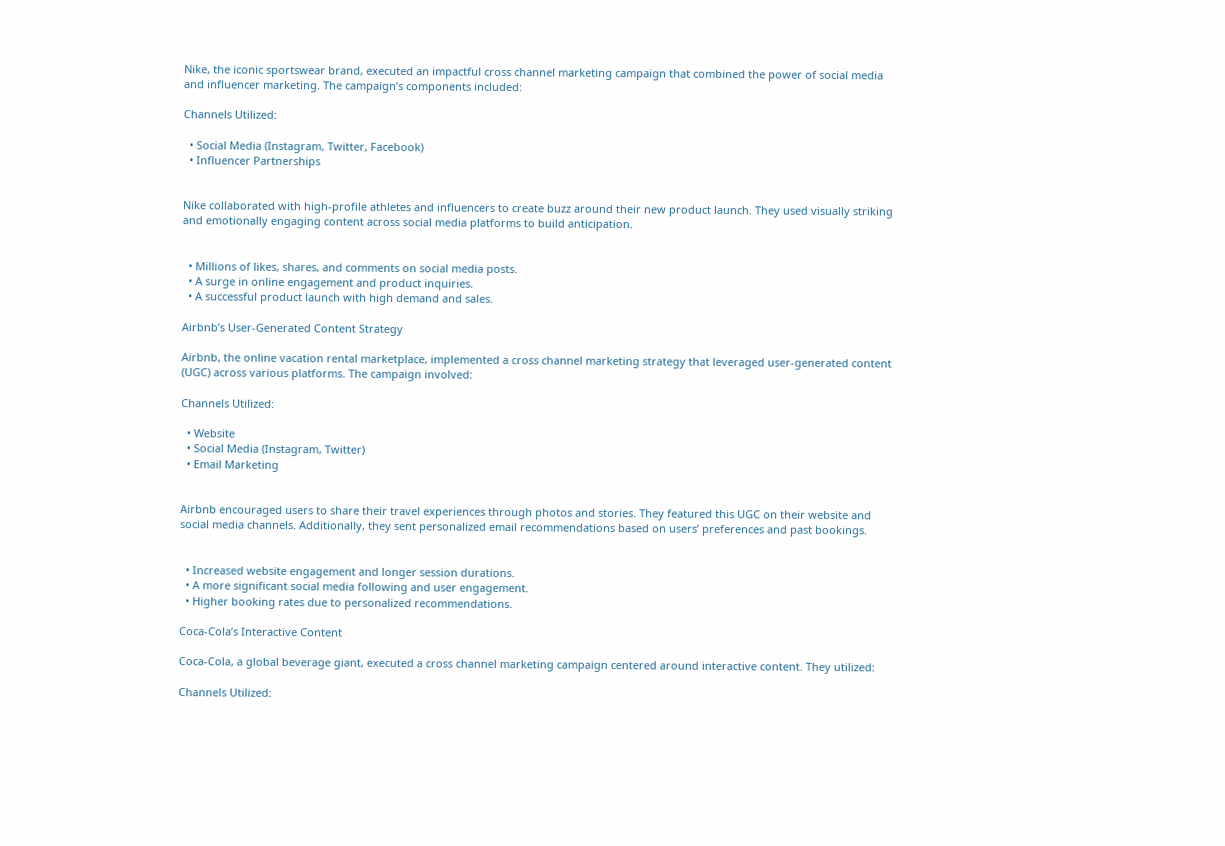Nike, the iconic sportswear brand, executed an impactful cross channel marketing campaign that combined the power of social media and influencer marketing. The campaign’s components included:

Channels Utilized:

  • Social Media (Instagram, Twitter, Facebook)
  • Influencer Partnerships


Nike collaborated with high-profile athletes and influencers to create buzz around their new product launch. They used visually striking and emotionally engaging content across social media platforms to build anticipation.


  • Millions of likes, shares, and comments on social media posts.
  • A surge in online engagement and product inquiries.
  • A successful product launch with high demand and sales.

Airbnb’s User-Generated Content Strategy

Airbnb, the online vacation rental marketplace, implemented a cross channel marketing strategy that leveraged user-generated content (UGC) across various platforms. The campaign involved:

Channels Utilized:

  • Website
  • Social Media (Instagram, Twitter)
  • Email Marketing


Airbnb encouraged users to share their travel experiences through photos and stories. They featured this UGC on their website and social media channels. Additionally, they sent personalized email recommendations based on users’ preferences and past bookings.


  • Increased website engagement and longer session durations.
  • A more significant social media following and user engagement.
  • Higher booking rates due to personalized recommendations.

Coca-Cola’s Interactive Content

Coca-Cola, a global beverage giant, executed a cross channel marketing campaign centered around interactive content. They utilized:

Channels Utilized: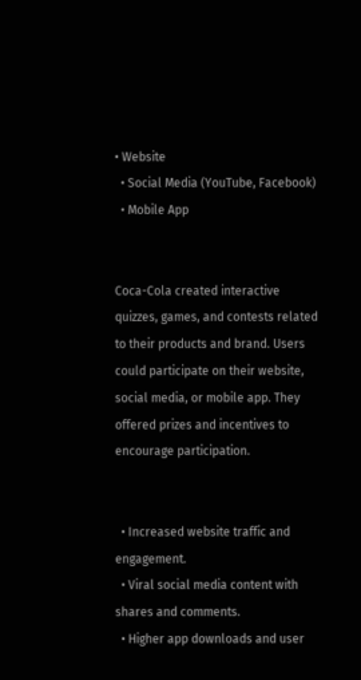• Website
  • Social Media (YouTube, Facebook)
  • Mobile App


Coca-Cola created interactive quizzes, games, and contests related to their products and brand. Users could participate on their website, social media, or mobile app. They offered prizes and incentives to encourage participation.


  • Increased website traffic and engagement.
  • Viral social media content with shares and comments.
  • Higher app downloads and user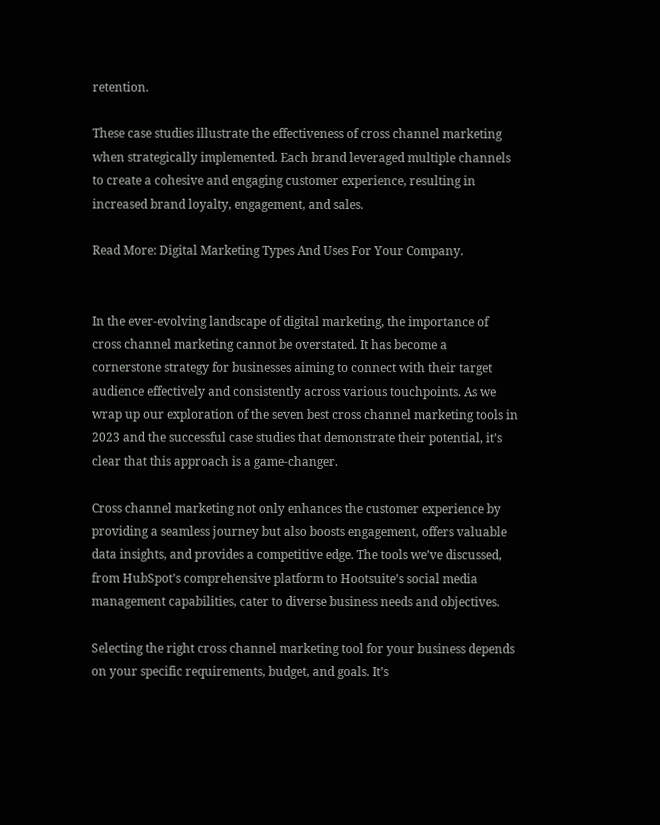retention.

These case studies illustrate the effectiveness of cross channel marketing when strategically implemented. Each brand leveraged multiple channels to create a cohesive and engaging customer experience, resulting in increased brand loyalty, engagement, and sales.

Read More: Digital Marketing Types And Uses For Your Company.


In the ever-evolving landscape of digital marketing, the importance of cross channel marketing cannot be overstated. It has become a cornerstone strategy for businesses aiming to connect with their target audience effectively and consistently across various touchpoints. As we wrap up our exploration of the seven best cross channel marketing tools in 2023 and the successful case studies that demonstrate their potential, it’s clear that this approach is a game-changer.

Cross channel marketing not only enhances the customer experience by providing a seamless journey but also boosts engagement, offers valuable data insights, and provides a competitive edge. The tools we’ve discussed, from HubSpot’s comprehensive platform to Hootsuite’s social media management capabilities, cater to diverse business needs and objectives.

Selecting the right cross channel marketing tool for your business depends on your specific requirements, budget, and goals. It’s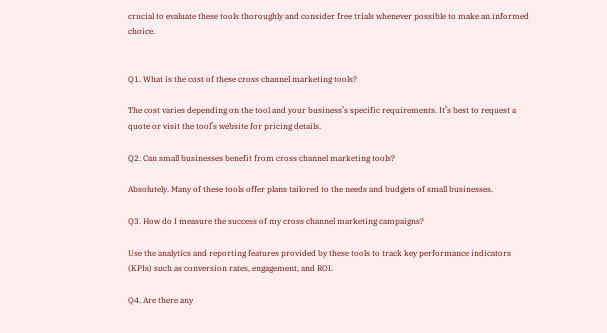crucial to evaluate these tools thoroughly and consider free trials whenever possible to make an informed choice.


Q1. What is the cost of these cross channel marketing tools?

The cost varies depending on the tool and your business’s specific requirements. It’s best to request a quote or visit the tool’s website for pricing details.

Q2. Can small businesses benefit from cross channel marketing tools?

Absolutely. Many of these tools offer plans tailored to the needs and budgets of small businesses.

Q3. How do I measure the success of my cross channel marketing campaigns?

Use the analytics and reporting features provided by these tools to track key performance indicators (KPIs) such as conversion rates, engagement, and ROI.

Q4. Are there any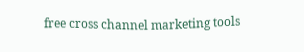free cross channel marketing tools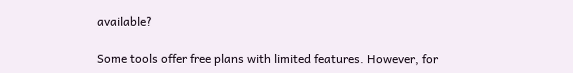available?

Some tools offer free plans with limited features. However, for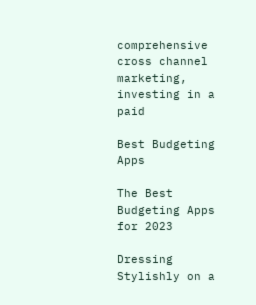comprehensive cross channel marketing, investing in a paid

Best Budgeting Apps

The Best Budgeting Apps for 2023

Dressing Stylishly on a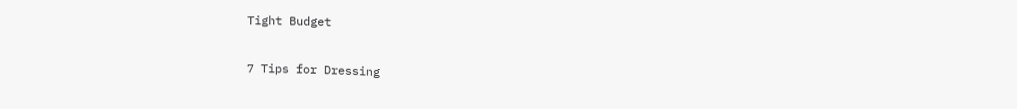Tight Budget

7 Tips for Dressing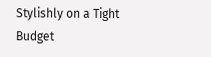Stylishly on a Tight Budget